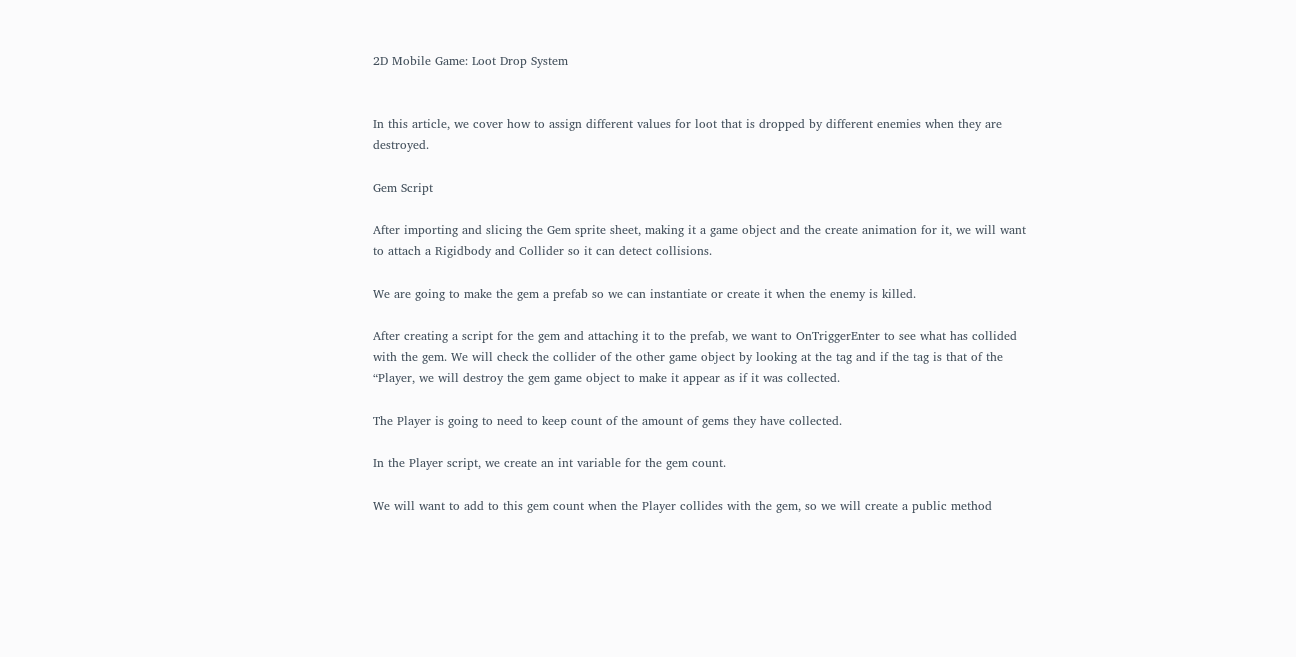2D Mobile Game: Loot Drop System


In this article, we cover how to assign different values for loot that is dropped by different enemies when they are destroyed.

Gem Script

After importing and slicing the Gem sprite sheet, making it a game object and the create animation for it, we will want to attach a Rigidbody and Collider so it can detect collisions.

We are going to make the gem a prefab so we can instantiate or create it when the enemy is killed.

After creating a script for the gem and attaching it to the prefab, we want to OnTriggerEnter to see what has collided with the gem. We will check the collider of the other game object by looking at the tag and if the tag is that of the “Player, we will destroy the gem game object to make it appear as if it was collected.

The Player is going to need to keep count of the amount of gems they have collected.

In the Player script, we create an int variable for the gem count.

We will want to add to this gem count when the Player collides with the gem, so we will create a public method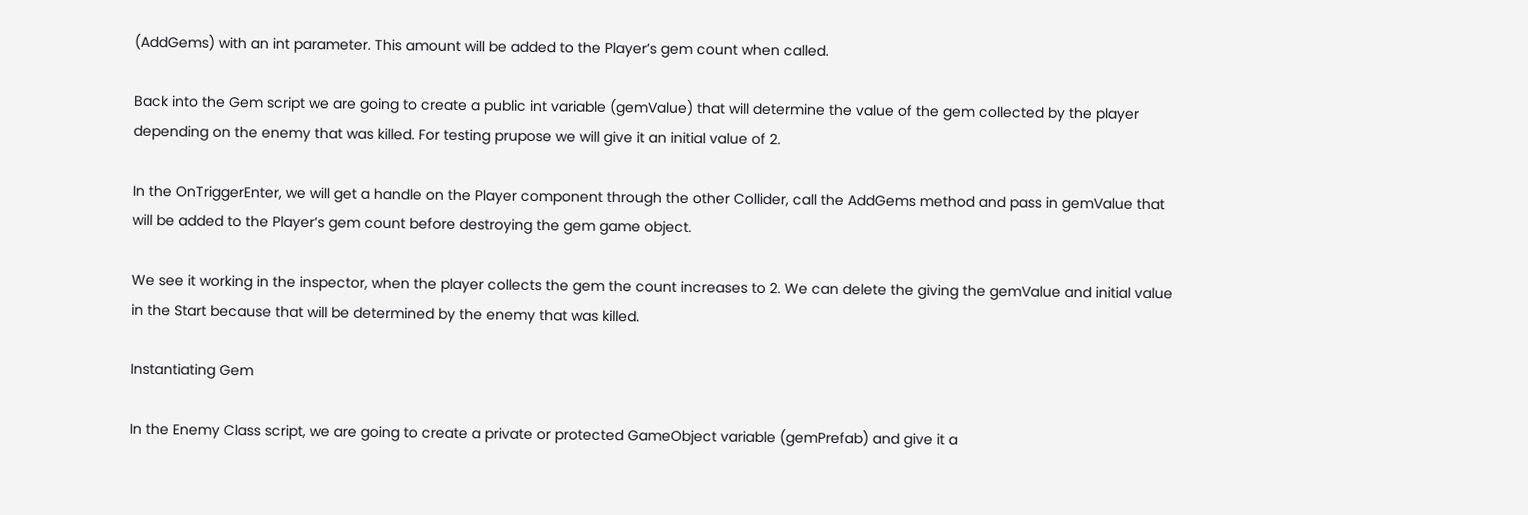(AddGems) with an int parameter. This amount will be added to the Player’s gem count when called.

Back into the Gem script we are going to create a public int variable (gemValue) that will determine the value of the gem collected by the player depending on the enemy that was killed. For testing prupose we will give it an initial value of 2.

In the OnTriggerEnter, we will get a handle on the Player component through the other Collider, call the AddGems method and pass in gemValue that will be added to the Player’s gem count before destroying the gem game object.

We see it working in the inspector, when the player collects the gem the count increases to 2. We can delete the giving the gemValue and initial value in the Start because that will be determined by the enemy that was killed.

Instantiating Gem

In the Enemy Class script, we are going to create a private or protected GameObject variable (gemPrefab) and give it a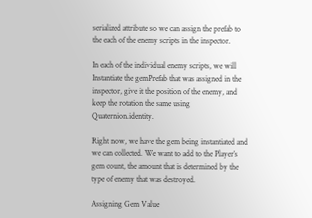serialized attribute so we can assign the prefab to the each of the enemy scripts in the inspector.

In each of the individual enemy scripts, we will Instantiate the gemPrefab that was assigned in the inspector, give it the position of the enemy, and keep the rotation the same using Quaternion.identity.

Right now, we have the gem being instantiated and we can collected. We want to add to the Player’s gem count, the amount that is determined by the type of enemy that was destroyed.

Assigning Gem Value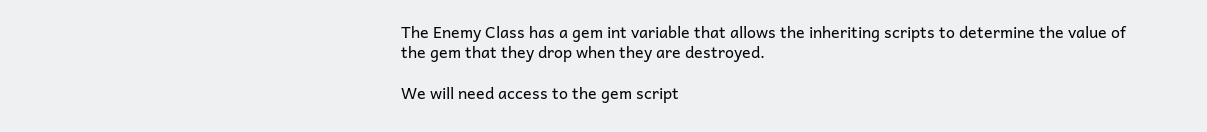The Enemy Class has a gem int variable that allows the inheriting scripts to determine the value of the gem that they drop when they are destroyed.

We will need access to the gem script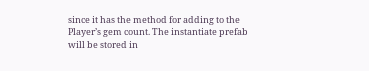since it has the method for adding to the Player’s gem count. The instantiate prefab will be stored in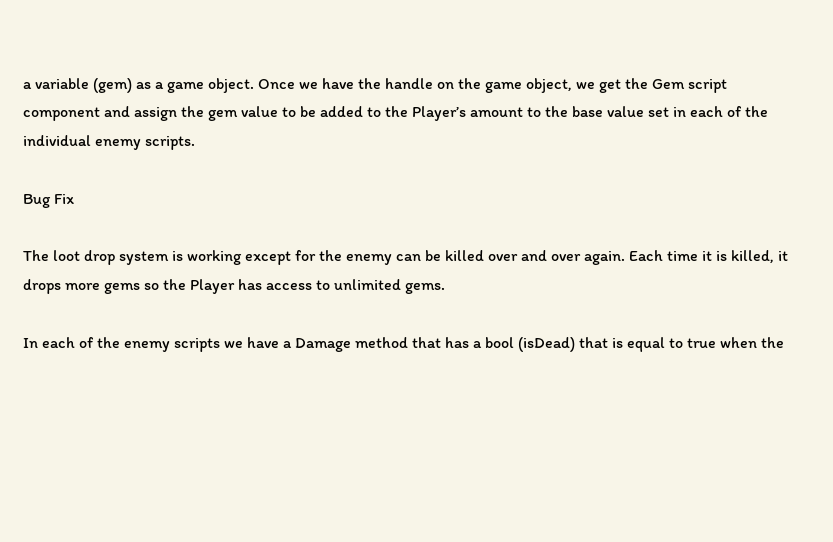a variable (gem) as a game object. Once we have the handle on the game object, we get the Gem script component and assign the gem value to be added to the Player’s amount to the base value set in each of the individual enemy scripts.

Bug Fix

The loot drop system is working except for the enemy can be killed over and over again. Each time it is killed, it drops more gems so the Player has access to unlimited gems.

In each of the enemy scripts we have a Damage method that has a bool (isDead) that is equal to true when the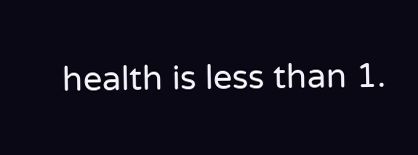health is less than 1.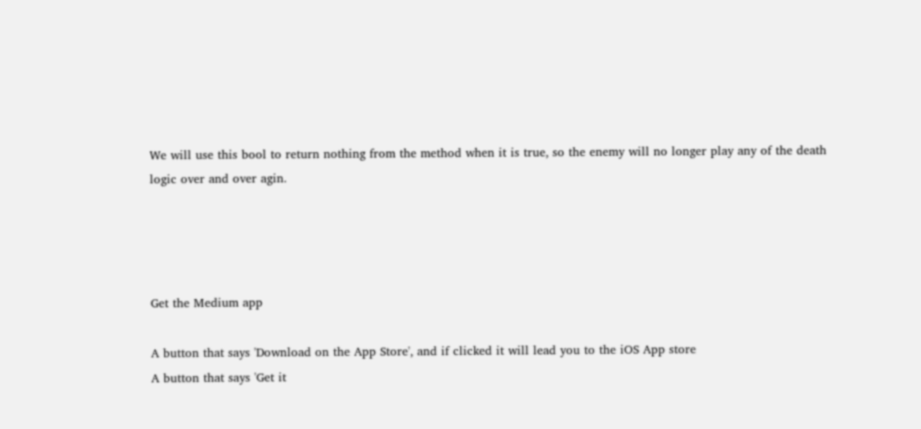We will use this bool to return nothing from the method when it is true, so the enemy will no longer play any of the death logic over and over agin.




Get the Medium app

A button that says 'Download on the App Store', and if clicked it will lead you to the iOS App store
A button that says 'Get it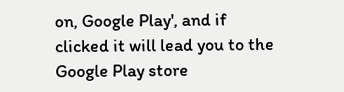on, Google Play', and if clicked it will lead you to the Google Play store